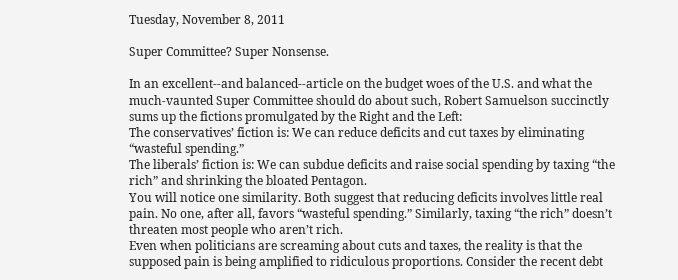Tuesday, November 8, 2011

Super Committee? Super Nonsense.

In an excellent--and balanced--article on the budget woes of the U.S. and what the much-vaunted Super Committee should do about such, Robert Samuelson succinctly sums up the fictions promulgated by the Right and the Left:
The conservatives’ fiction is: We can reduce deficits and cut taxes by eliminating “wasteful spending.”
The liberals’ fiction is: We can subdue deficits and raise social spending by taxing “the rich” and shrinking the bloated Pentagon.
You will notice one similarity. Both suggest that reducing deficits involves little real pain. No one, after all, favors “wasteful spending.” Similarly, taxing “the rich” doesn’t threaten most people who aren’t rich.
Even when politicians are screaming about cuts and taxes, the reality is that the supposed pain is being amplified to ridiculous proportions. Consider the recent debt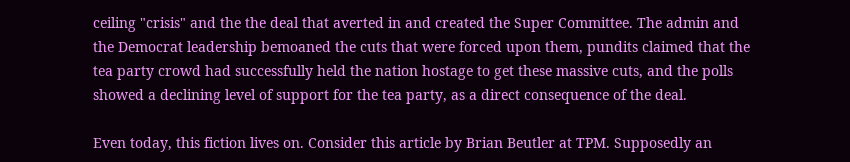ceiling "crisis" and the the deal that averted in and created the Super Committee. The admin and the Democrat leadership bemoaned the cuts that were forced upon them, pundits claimed that the tea party crowd had successfully held the nation hostage to get these massive cuts, and the polls showed a declining level of support for the tea party, as a direct consequence of the deal.

Even today, this fiction lives on. Consider this article by Brian Beutler at TPM. Supposedly an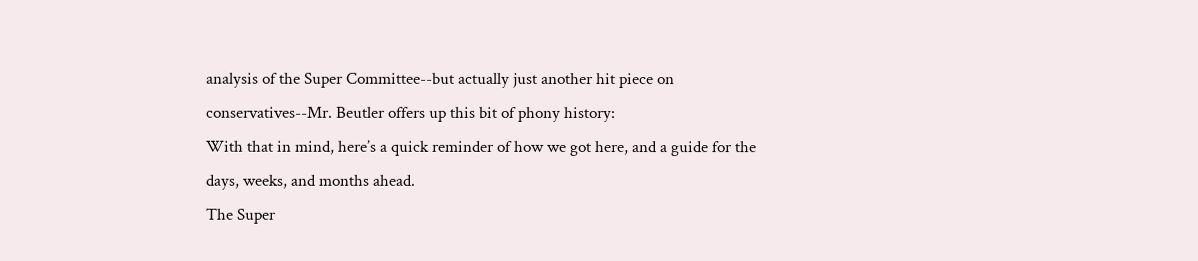analysis of the Super Committee--but actually just another hit piece on conservatives--Mr. Beutler offers up this bit of phony history:
With that in mind, here’s a quick reminder of how we got here, and a guide for the days, weeks, and months ahead.
The Super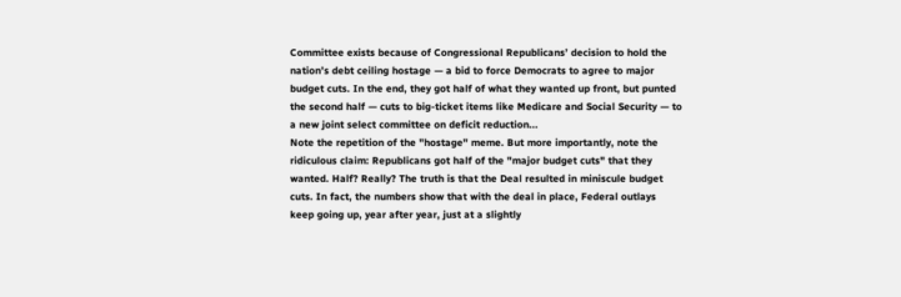Committee exists because of Congressional Republicans’ decision to hold the nation’s debt ceiling hostage — a bid to force Democrats to agree to major budget cuts. In the end, they got half of what they wanted up front, but punted the second half — cuts to big-ticket items like Medicare and Social Security — to a new joint select committee on deficit reduction...
Note the repetition of the "hostage" meme. But more importantly, note the ridiculous claim: Republicans got half of the "major budget cuts" that they wanted. Half? Really? The truth is that the Deal resulted in miniscule budget cuts. In fact, the numbers show that with the deal in place, Federal outlays keep going up, year after year, just at a slightly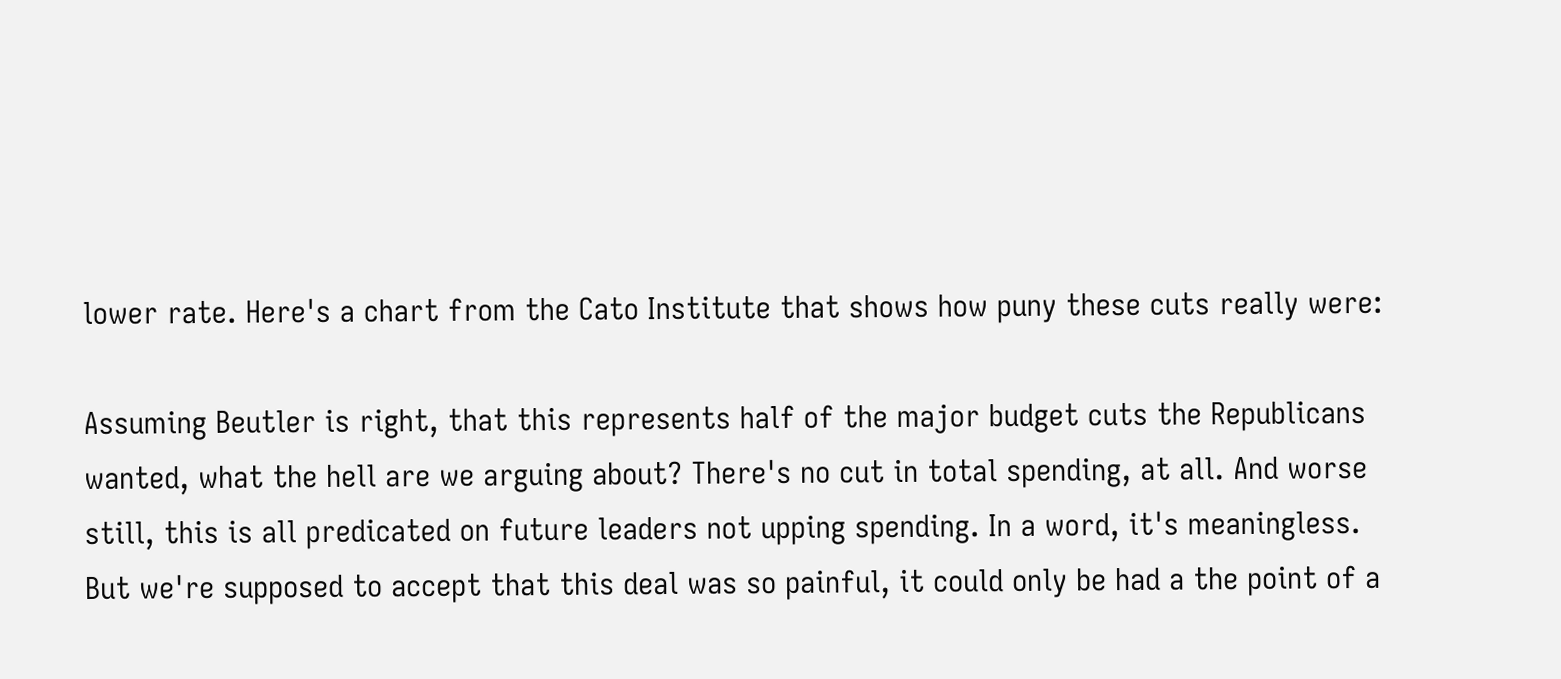lower rate. Here's a chart from the Cato Institute that shows how puny these cuts really were:

Assuming Beutler is right, that this represents half of the major budget cuts the Republicans wanted, what the hell are we arguing about? There's no cut in total spending, at all. And worse still, this is all predicated on future leaders not upping spending. In a word, it's meaningless. But we're supposed to accept that this deal was so painful, it could only be had a the point of a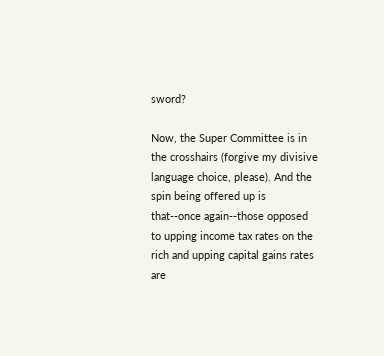sword?

Now, the Super Committee is in the crosshairs (forgive my divisive language choice, please). And the spin being offered up is that--once again--those opposed to upping income tax rates on the rich and upping capital gains rates are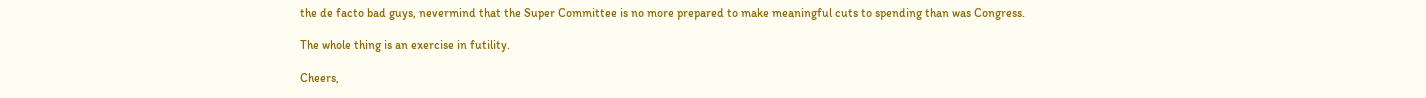the de facto bad guys, nevermind that the Super Committee is no more prepared to make meaningful cuts to spending than was Congress.

The whole thing is an exercise in futility.

Cheers,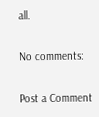all.

No comments:

Post a Comment